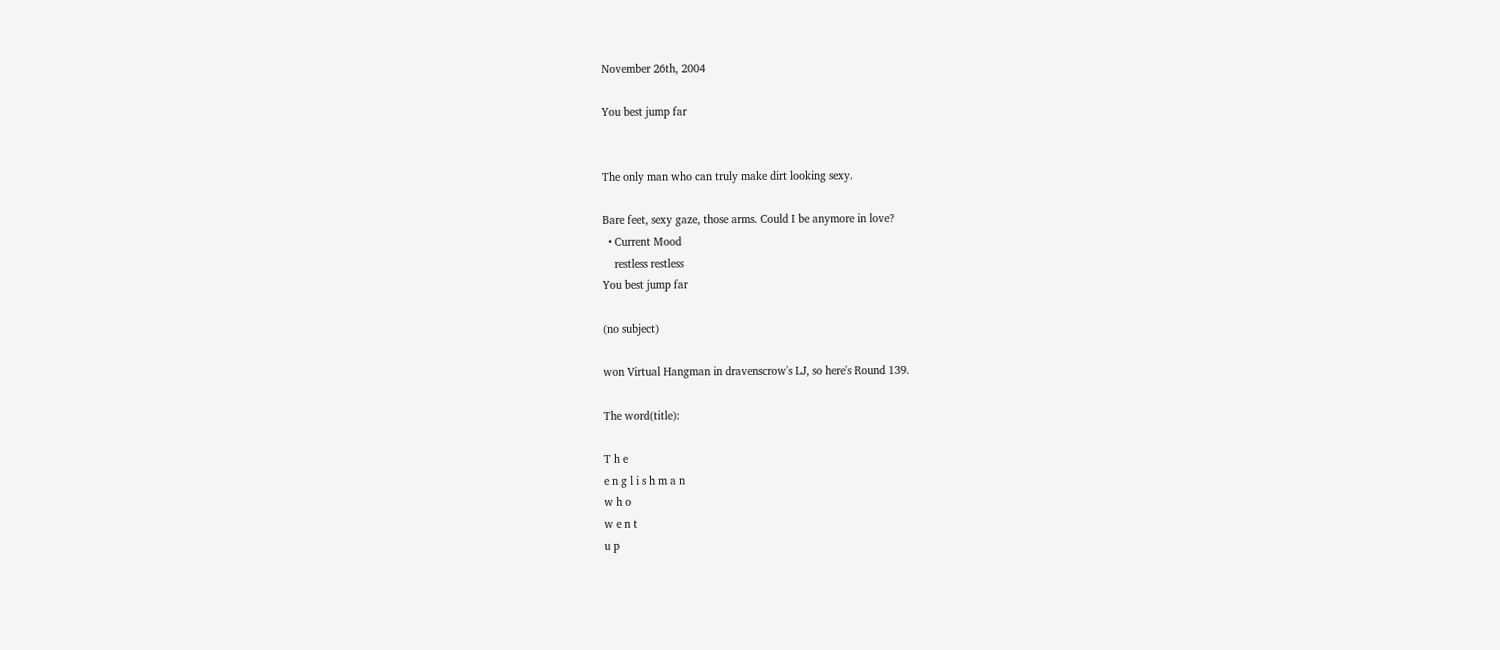November 26th, 2004

You best jump far


The only man who can truly make dirt looking sexy.

Bare feet, sexy gaze, those arms. Could I be anymore in love?
  • Current Mood
    restless restless
You best jump far

(no subject)

won Virtual Hangman in dravenscrow's LJ, so here's Round 139.

The word(title):

T h e
e n g l i s h m a n
w h o
w e n t
u p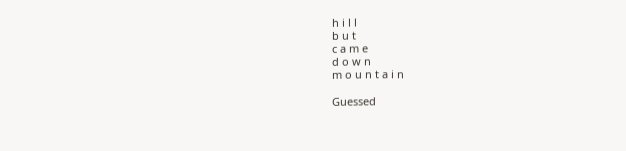h i l l
b u t
c a m e
d o w n
m o u n t a i n

Guessed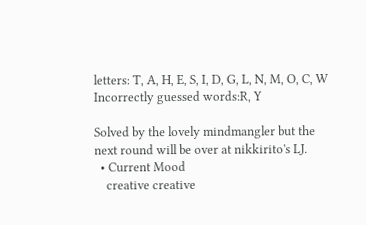letters: T, A, H, E, S, I, D, G, L, N, M, O, C, W
Incorrectly guessed words:R, Y

Solved by the lovely mindmangler but the next round will be over at nikkirito's LJ.
  • Current Mood
    creative creative